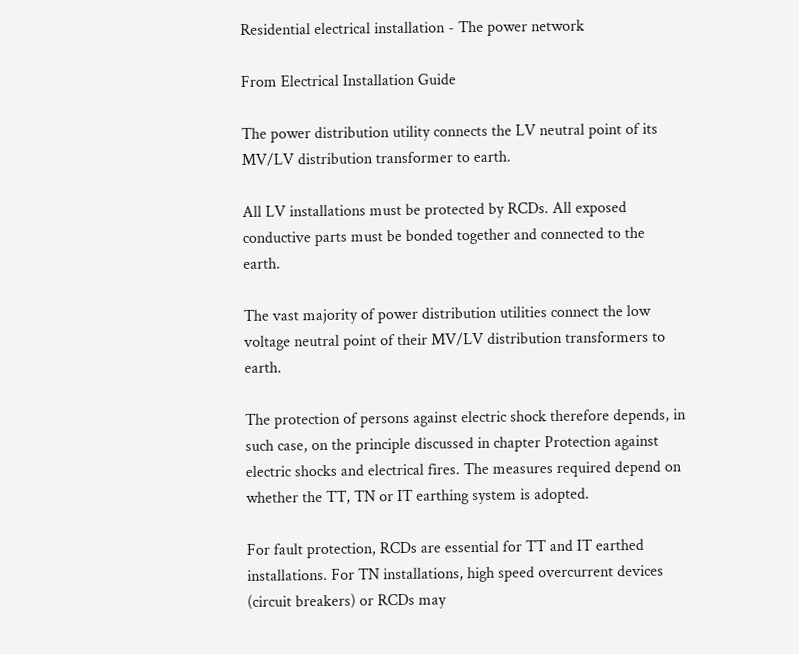Residential electrical installation - The power network

From Electrical Installation Guide

The power distribution utility connects the LV neutral point of its MV/LV distribution transformer to earth.

All LV installations must be protected by RCDs. All exposed conductive parts must be bonded together and connected to the earth.

The vast majority of power distribution utilities connect the low voltage neutral point of their MV/LV distribution transformers to earth.

The protection of persons against electric shock therefore depends, in such case, on the principle discussed in chapter Protection against electric shocks and electrical fires. The measures required depend on whether the TT, TN or IT earthing system is adopted.

For fault protection, RCDs are essential for TT and IT earthed installations. For TN installations, high speed overcurrent devices (circuit breakers) or RCDs may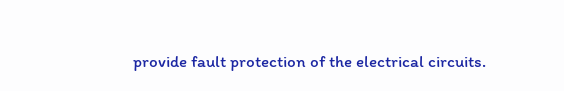provide fault protection of the electrical circuits.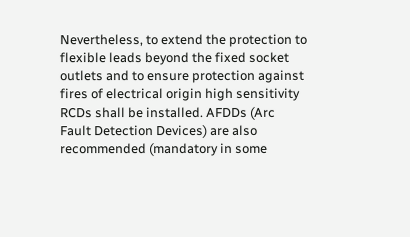Nevertheless, to extend the protection to flexible leads beyond the fixed socket outlets and to ensure protection against fires of electrical origin high sensitivity RCDs shall be installed. AFDDs (Arc Fault Detection Devices) are also recommended (mandatory in some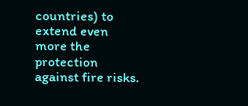countries) to extend even more the protection against fire risks.